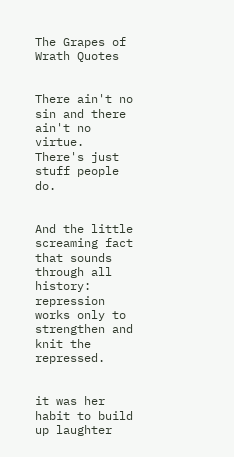The Grapes of Wrath Quotes


There ain't no sin and there ain't no virtue. There's just stuff people do.


And the little screaming fact that sounds through all history: repression works only to strengthen and knit the repressed.


it was her habit to build up laughter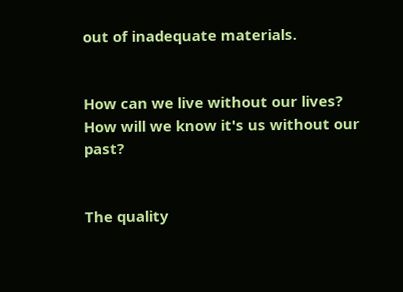out of inadequate materials.


How can we live without our lives? How will we know it's us without our past?


The quality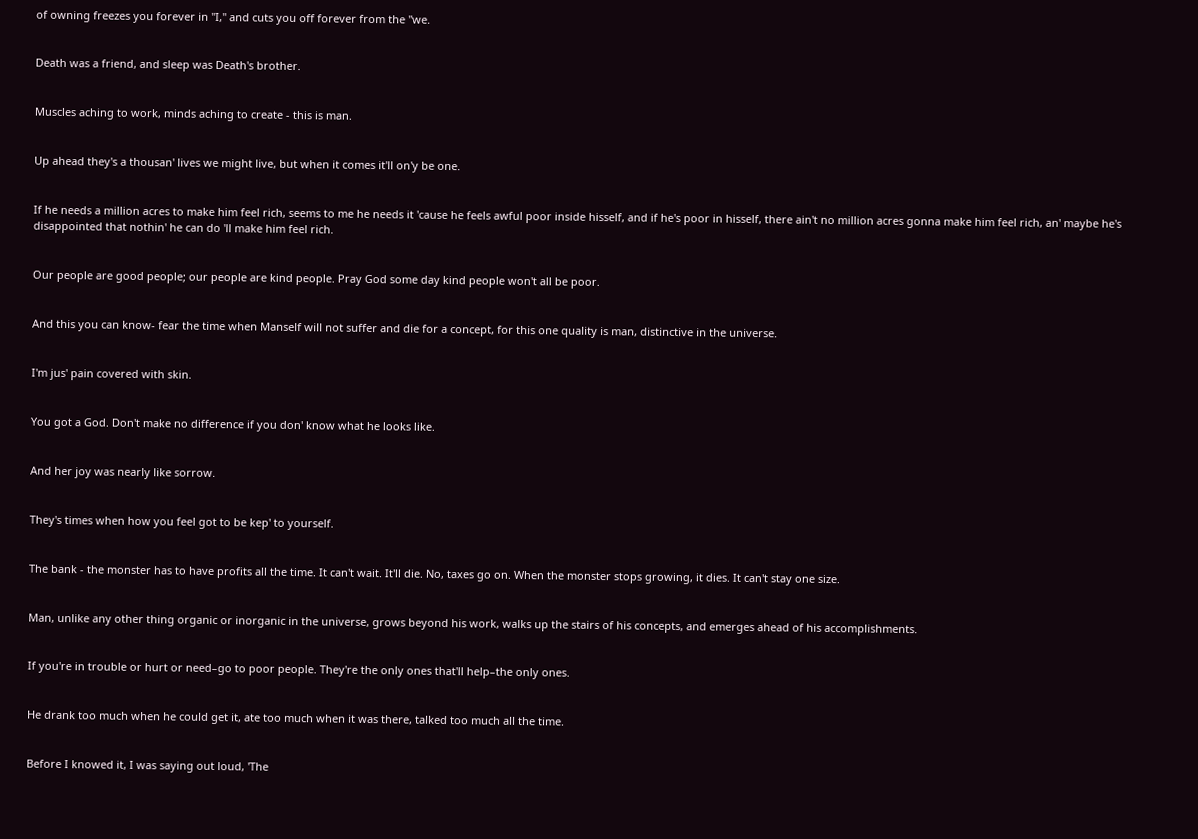of owning freezes you forever in "I," and cuts you off forever from the "we.


Death was a friend, and sleep was Death's brother.


Muscles aching to work, minds aching to create - this is man.


Up ahead they's a thousan' lives we might live, but when it comes it'll on'y be one.


If he needs a million acres to make him feel rich, seems to me he needs it 'cause he feels awful poor inside hisself, and if he's poor in hisself, there ain't no million acres gonna make him feel rich, an' maybe he's disappointed that nothin' he can do 'll make him feel rich.


Our people are good people; our people are kind people. Pray God some day kind people won't all be poor.


And this you can know- fear the time when Manself will not suffer and die for a concept, for this one quality is man, distinctive in the universe.


I'm jus' pain covered with skin.


You got a God. Don't make no difference if you don' know what he looks like.


And her joy was nearly like sorrow.


They's times when how you feel got to be kep' to yourself.


The bank - the monster has to have profits all the time. It can't wait. It'll die. No, taxes go on. When the monster stops growing, it dies. It can't stay one size.


Man, unlike any other thing organic or inorganic in the universe, grows beyond his work, walks up the stairs of his concepts, and emerges ahead of his accomplishments.


If you're in trouble or hurt or need–go to poor people. They're the only ones that'll help–the only ones.


He drank too much when he could get it, ate too much when it was there, talked too much all the time.


Before I knowed it, I was saying out loud, 'The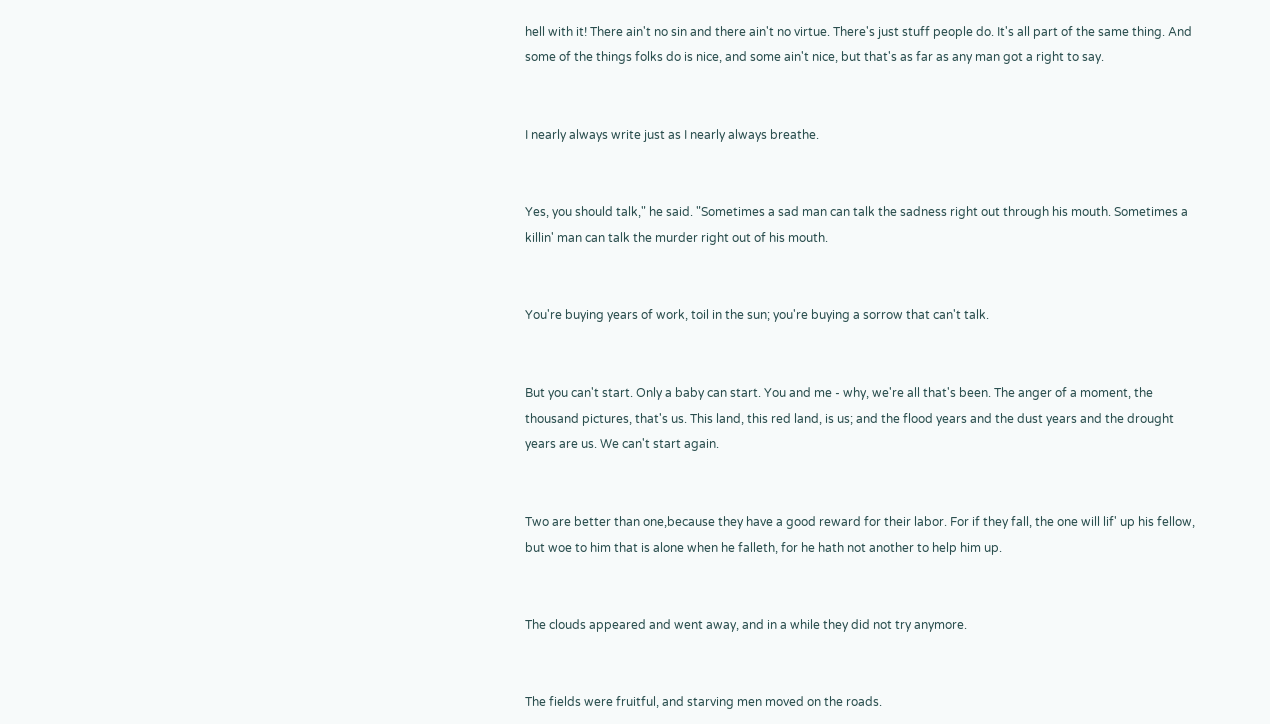hell with it! There ain't no sin and there ain't no virtue. There's just stuff people do. It's all part of the same thing. And some of the things folks do is nice, and some ain't nice, but that's as far as any man got a right to say.


I nearly always write just as I nearly always breathe.


Yes, you should talk," he said. "Sometimes a sad man can talk the sadness right out through his mouth. Sometimes a killin' man can talk the murder right out of his mouth.


You're buying years of work, toil in the sun; you're buying a sorrow that can't talk.


But you can't start. Only a baby can start. You and me - why, we're all that's been. The anger of a moment, the thousand pictures, that's us. This land, this red land, is us; and the flood years and the dust years and the drought years are us. We can't start again.


Two are better than one,because they have a good reward for their labor. For if they fall, the one will lif' up his fellow, but woe to him that is alone when he falleth, for he hath not another to help him up.


The clouds appeared and went away, and in a while they did not try anymore.


The fields were fruitful, and starving men moved on the roads.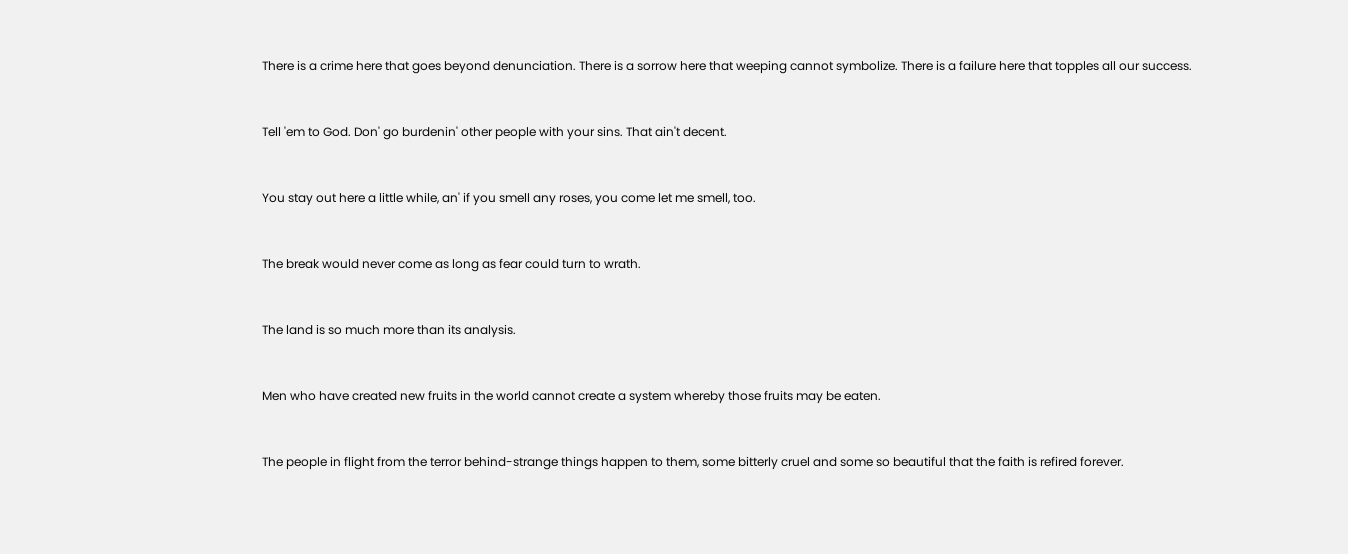There is a crime here that goes beyond denunciation. There is a sorrow here that weeping cannot symbolize. There is a failure here that topples all our success.


Tell 'em to God. Don' go burdenin' other people with your sins. That ain't decent.


You stay out here a little while, an' if you smell any roses, you come let me smell, too.


The break would never come as long as fear could turn to wrath.


The land is so much more than its analysis.


Men who have created new fruits in the world cannot create a system whereby those fruits may be eaten.


The people in flight from the terror behind-strange things happen to them, some bitterly cruel and some so beautiful that the faith is refired forever.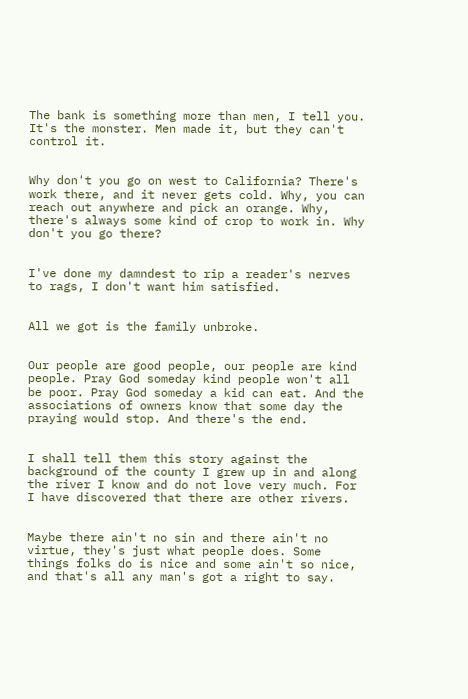The bank is something more than men, I tell you. It's the monster. Men made it, but they can't control it.


Why don't you go on west to California? There's work there, and it never gets cold. Why, you can reach out anywhere and pick an orange. Why, there's always some kind of crop to work in. Why don't you go there?


I've done my damndest to rip a reader's nerves to rags, I don't want him satisfied.


All we got is the family unbroke.


Our people are good people, our people are kind people. Pray God someday kind people won't all be poor. Pray God someday a kid can eat. And the associations of owners know that some day the praying would stop. And there's the end.


I shall tell them this story against the background of the county I grew up in and along the river I know and do not love very much. For I have discovered that there are other rivers.


Maybe there ain't no sin and there ain't no virtue, they's just what people does. Some things folks do is nice and some ain't so nice, and that's all any man's got a right to say.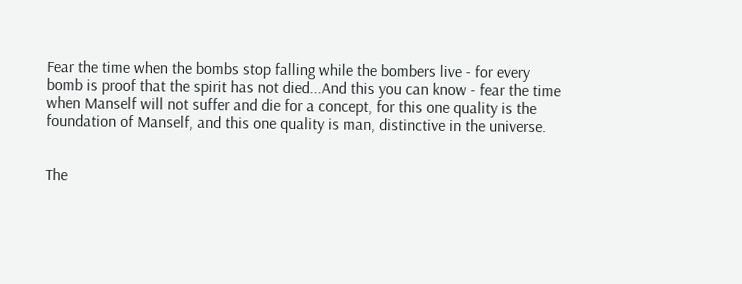Fear the time when the bombs stop falling while the bombers live - for every bomb is proof that the spirit has not died...And this you can know - fear the time when Manself will not suffer and die for a concept, for this one quality is the foundation of Manself, and this one quality is man, distinctive in the universe.


The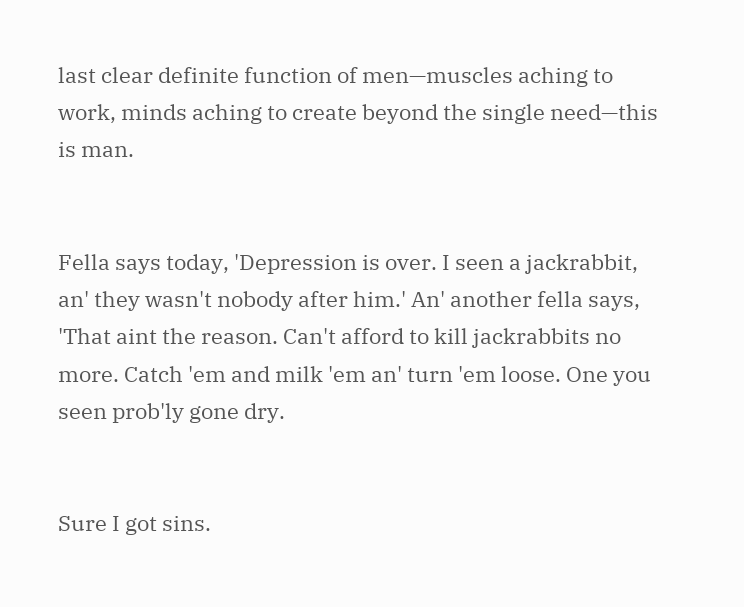last clear definite function of men—muscles aching to work, minds aching to create beyond the single need—this is man.


Fella says today, 'Depression is over. I seen a jackrabbit, an' they wasn't nobody after him.' An' another fella says, 'That aint the reason. Can't afford to kill jackrabbits no more. Catch 'em and milk 'em an' turn 'em loose. One you seen prob'ly gone dry.


Sure I got sins.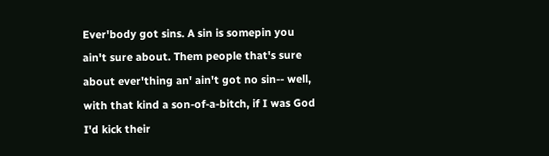Ever'body got sins. A sin is somepin you ain't sure about. Them people that's sure about ever'thing an' ain't got no sin-- well, with that kind a son-of-a-bitch, if I was God I'd kick their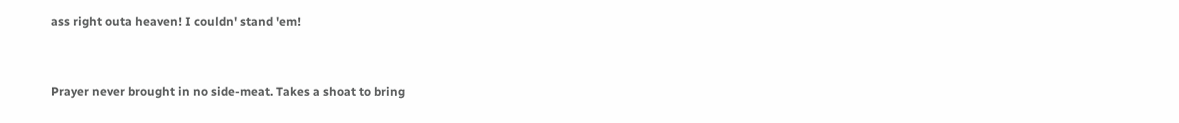ass right outa heaven! I couldn' stand 'em!


Prayer never brought in no side-meat. Takes a shoat to bring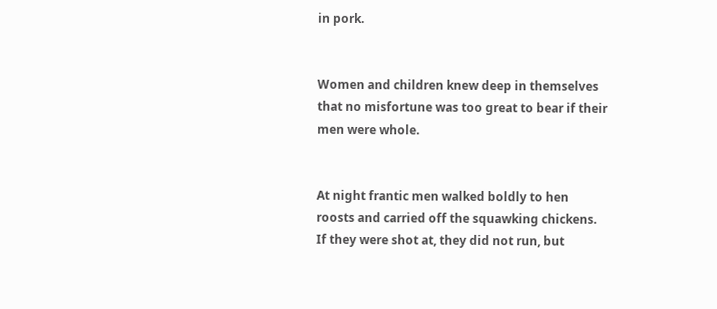in pork.


Women and children knew deep in themselves that no misfortune was too great to bear if their men were whole.


At night frantic men walked boldly to hen roosts and carried off the squawking chickens. If they were shot at, they did not run, but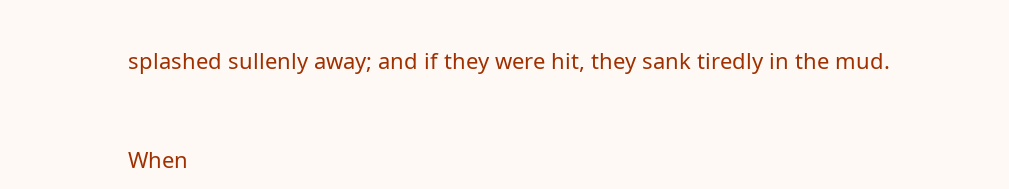splashed sullenly away; and if they were hit, they sank tiredly in the mud.


When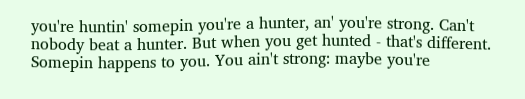you're huntin' somepin you're a hunter, an' you're strong. Can't nobody beat a hunter. But when you get hunted - that's different. Somepin happens to you. You ain't strong: maybe you're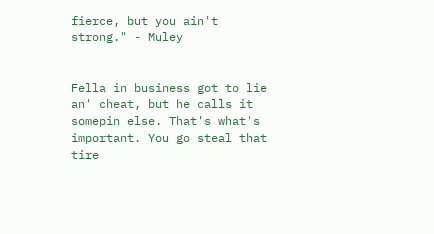fierce, but you ain't strong." - Muley


Fella in business got to lie an' cheat, but he calls it somepin else. That's what's important. You go steal that tire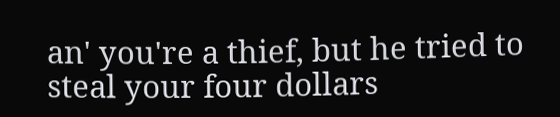an' you're a thief, but he tried to steal your four dollars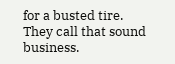for a busted tire. They call that sound business.